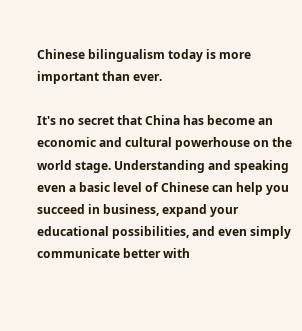Chinese bilingualism today is more important than ever.

It's no secret that China has become an economic and cultural powerhouse on the world stage. Understanding and speaking even a basic level of Chinese can help you succeed in business, expand your educational possibilities, and even simply communicate better with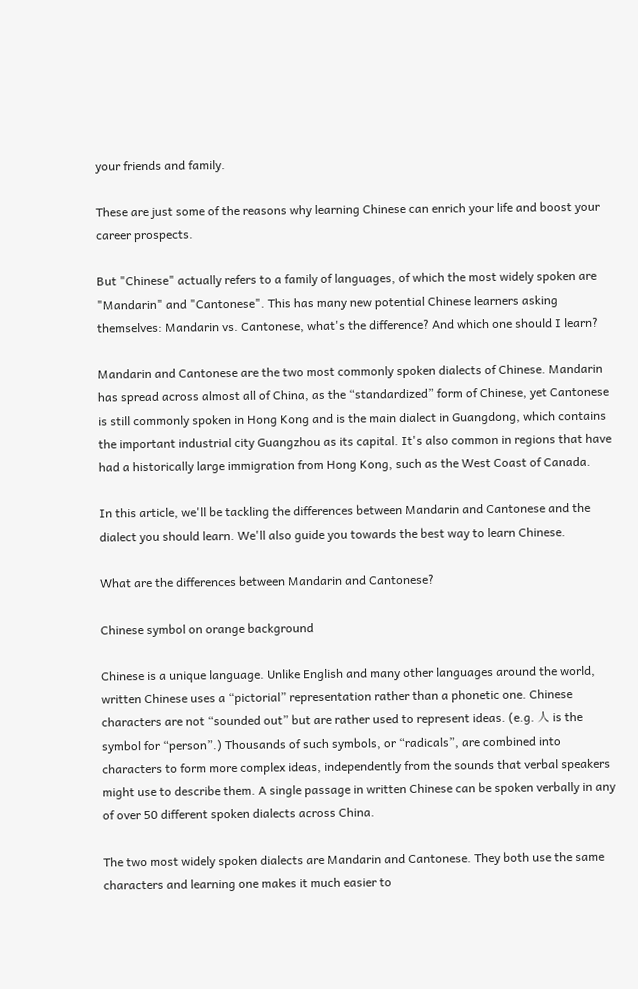your friends and family.

These are just some of the reasons why learning Chinese can enrich your life and boost your career prospects.

But "Chinese" actually refers to a family of languages, of which the most widely spoken are "Mandarin" and "Cantonese". This has many new potential Chinese learners asking themselves: Mandarin vs. Cantonese, what's the difference? And which one should I learn?

Mandarin and Cantonese are the two most commonly spoken dialects of Chinese. Mandarin has spread across almost all of China, as the “standardized” form of Chinese, yet Cantonese is still commonly spoken in Hong Kong and is the main dialect in Guangdong, which contains the important industrial city Guangzhou as its capital. It's also common in regions that have had a historically large immigration from Hong Kong, such as the West Coast of Canada.

In this article, we'll be tackling the differences between Mandarin and Cantonese and the dialect you should learn. We'll also guide you towards the best way to learn Chinese.

What are the differences between Mandarin and Cantonese?

Chinese symbol on orange background

Chinese is a unique language. Unlike English and many other languages around the world, written Chinese uses a “pictorial” representation rather than a phonetic one. Chinese characters are not “sounded out” but are rather used to represent ideas. (e.g. 人 is the symbol for “person”.) Thousands of such symbols, or “radicals”, are combined into characters to form more complex ideas, independently from the sounds that verbal speakers might use to describe them. A single passage in written Chinese can be spoken verbally in any of over 50 different spoken dialects across China.

The two most widely spoken dialects are Mandarin and Cantonese. They both use the same characters and learning one makes it much easier to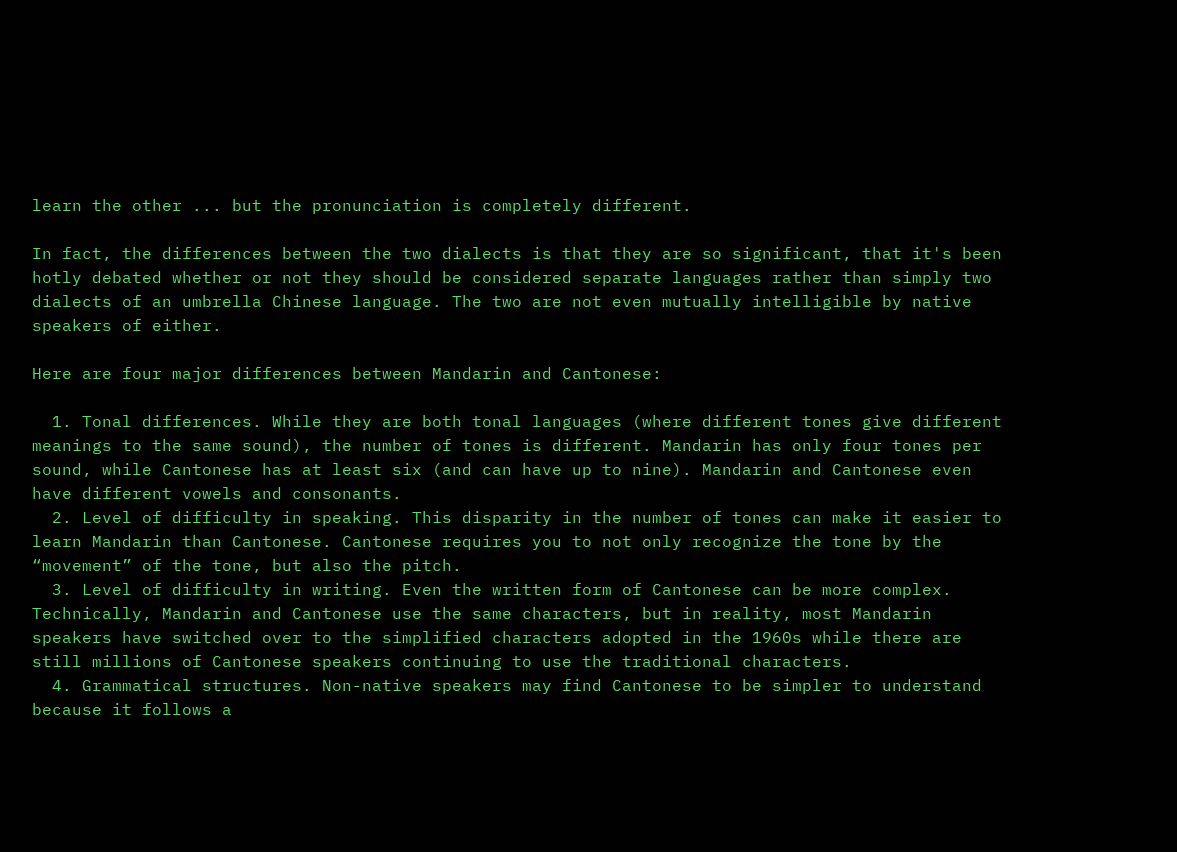learn the other ... but the pronunciation is completely different.

In fact, the differences between the two dialects is that they are so significant, that it's been hotly debated whether or not they should be considered separate languages rather than simply two dialects of an umbrella Chinese language. The two are not even mutually intelligible by native speakers of either.

Here are four major differences between Mandarin and Cantonese:

  1. Tonal differences. While they are both tonal languages (where different tones give different meanings to the same sound), the number of tones is different. Mandarin has only four tones per sound, while Cantonese has at least six (and can have up to nine). Mandarin and Cantonese even have different vowels and consonants.
  2. Level of difficulty in speaking. This disparity in the number of tones can make it easier to learn Mandarin than Cantonese. Cantonese requires you to not only recognize the tone by the “movement” of the tone, but also the pitch.
  3. Level of difficulty in writing. Even the written form of Cantonese can be more complex. Technically, Mandarin and Cantonese use the same characters, but in reality, most Mandarin speakers have switched over to the simplified characters adopted in the 1960s while there are still millions of Cantonese speakers continuing to use the traditional characters.
  4. Grammatical structures. Non-native speakers may find Cantonese to be simpler to understand because it follows a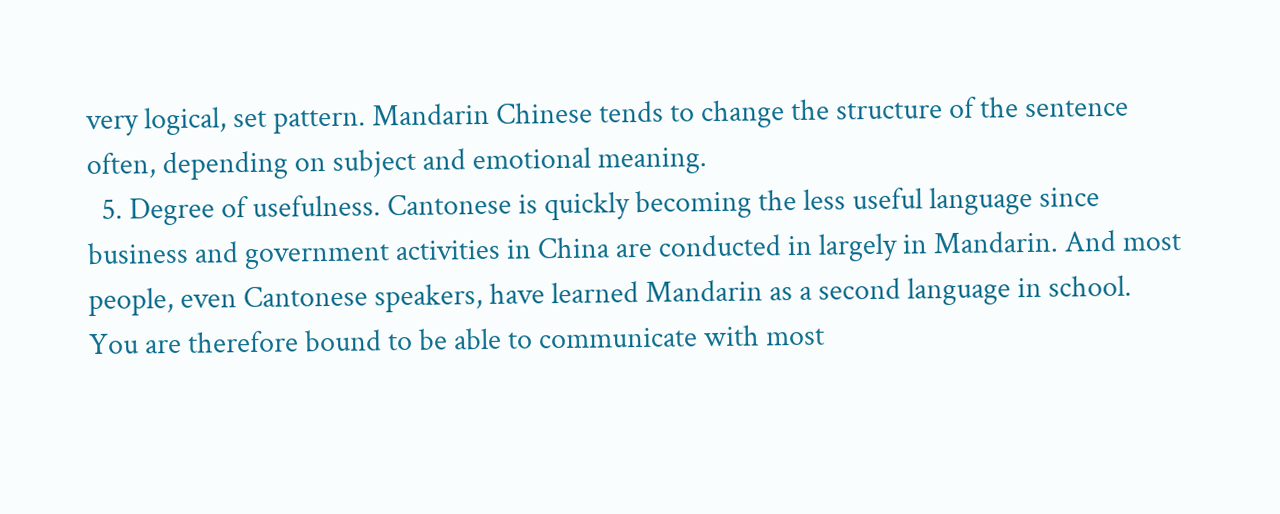very logical, set pattern. Mandarin Chinese tends to change the structure of the sentence often, depending on subject and emotional meaning.
  5. Degree of usefulness. Cantonese is quickly becoming the less useful language since business and government activities in China are conducted in largely in Mandarin. And most people, even Cantonese speakers, have learned Mandarin as a second language in school. You are therefore bound to be able to communicate with most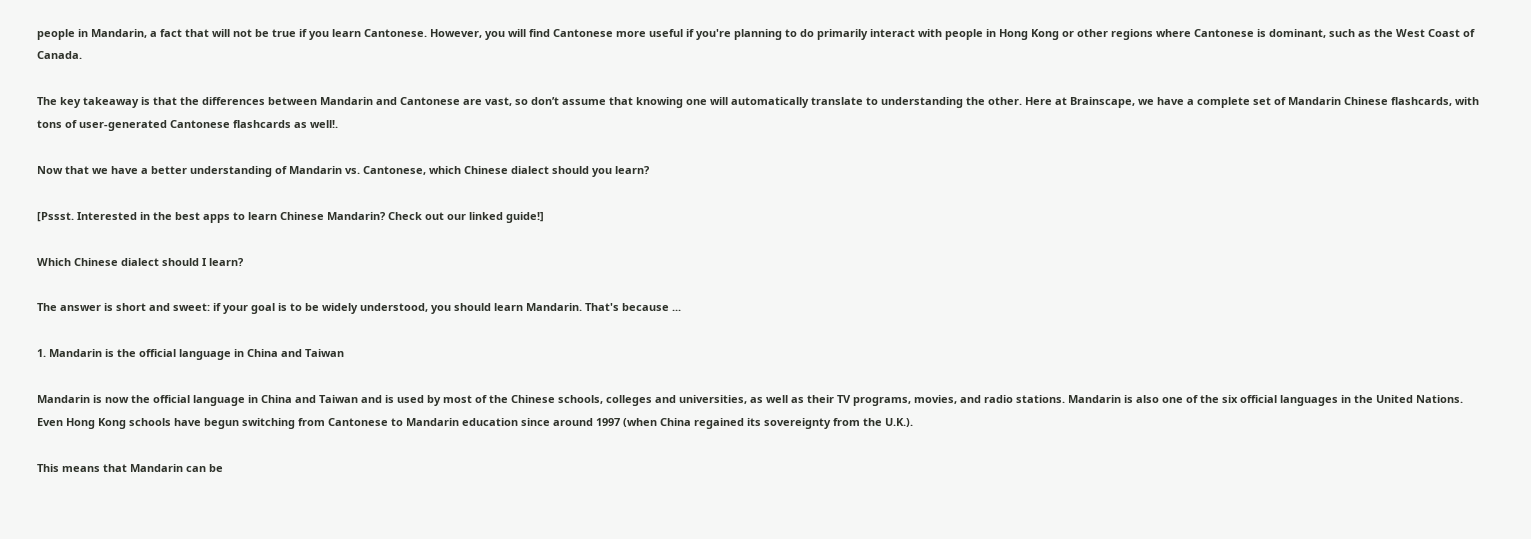people in Mandarin, a fact that will not be true if you learn Cantonese. However, you will find Cantonese more useful if you're planning to do primarily interact with people in Hong Kong or other regions where Cantonese is dominant, such as the West Coast of Canada.

The key takeaway is that the differences between Mandarin and Cantonese are vast, so don’t assume that knowing one will automatically translate to understanding the other. Here at Brainscape, we have a complete set of Mandarin Chinese flashcards, with tons of user-generated Cantonese flashcards as well!.

Now that we have a better understanding of Mandarin vs. Cantonese, which Chinese dialect should you learn?

[Pssst. Interested in the best apps to learn Chinese Mandarin? Check out our linked guide!]

Which Chinese dialect should I learn?

The answer is short and sweet: if your goal is to be widely understood, you should learn Mandarin. That's because ...

1. Mandarin is the official language in China and Taiwan

Mandarin is now the official language in China and Taiwan and is used by most of the Chinese schools, colleges and universities, as well as their TV programs, movies, and radio stations. Mandarin is also one of the six official languages in the United Nations. Even Hong Kong schools have begun switching from Cantonese to Mandarin education since around 1997 (when China regained its sovereignty from the U.K.).

This means that Mandarin can be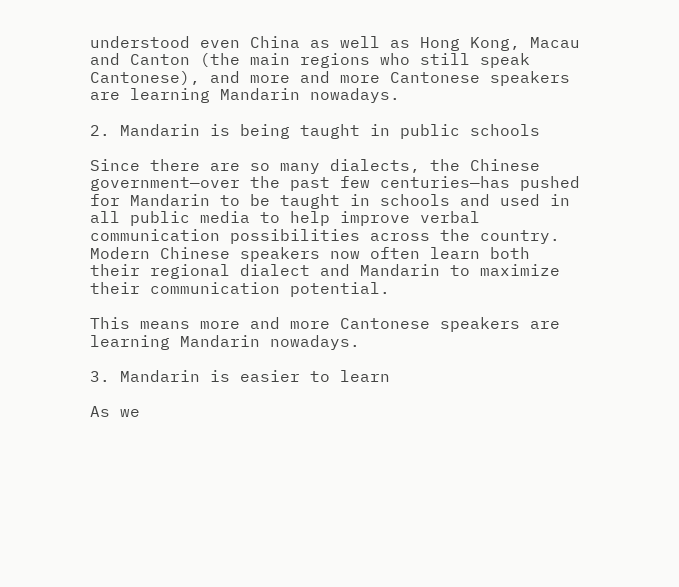understood even China as well as Hong Kong, Macau and Canton (the main regions who still speak Cantonese), and more and more Cantonese speakers are learning Mandarin nowadays.

2. Mandarin is being taught in public schools

Since there are so many dialects, the Chinese government—over the past few centuries—has pushed for Mandarin to be taught in schools and used in all public media to help improve verbal communication possibilities across the country. Modern Chinese speakers now often learn both their regional dialect and Mandarin to maximize their communication potential.

This means more and more Cantonese speakers are learning Mandarin nowadays.

3. Mandarin is easier to learn

As we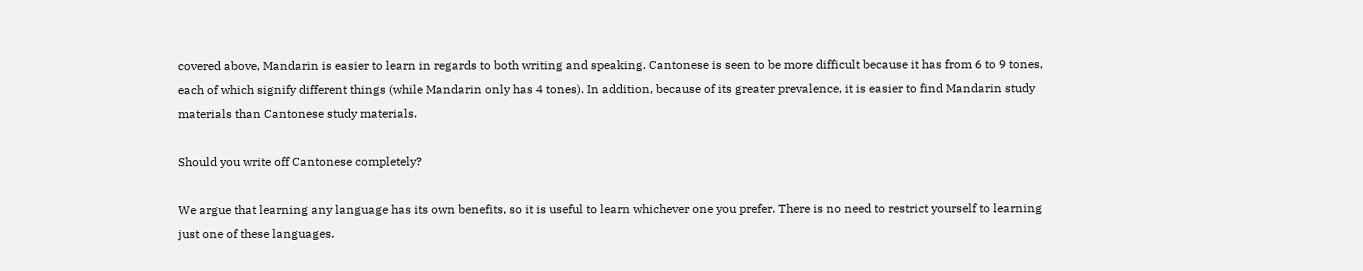covered above, Mandarin is easier to learn in regards to both writing and speaking. Cantonese is seen to be more difficult because it has from 6 to 9 tones, each of which signify different things (while Mandarin only has 4 tones). In addition, because of its greater prevalence, it is easier to find Mandarin study materials than Cantonese study materials.

Should you write off Cantonese completely?

We argue that learning any language has its own benefits, so it is useful to learn whichever one you prefer. There is no need to restrict yourself to learning just one of these languages.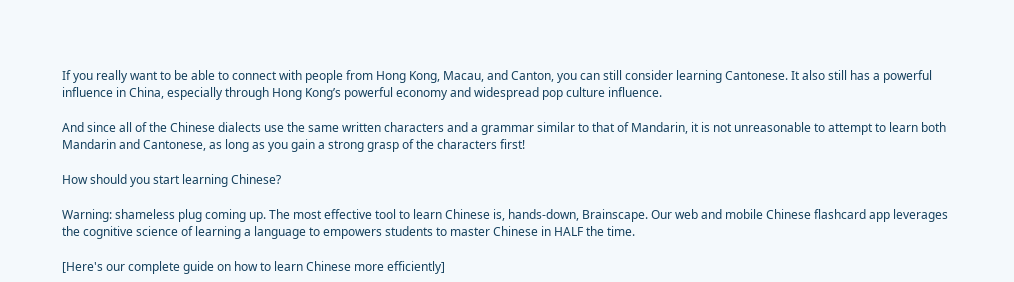If you really want to be able to connect with people from Hong Kong, Macau, and Canton, you can still consider learning Cantonese. It also still has a powerful influence in China, especially through Hong Kong’s powerful economy and widespread pop culture influence.

And since all of the Chinese dialects use the same written characters and a grammar similar to that of Mandarin, it is not unreasonable to attempt to learn both Mandarin and Cantonese, as long as you gain a strong grasp of the characters first!

How should you start learning Chinese?

Warning: shameless plug coming up. The most effective tool to learn Chinese is, hands-down, Brainscape. Our web and mobile Chinese flashcard app leverages the cognitive science of learning a language to empowers students to master Chinese in HALF the time.

[Here's our complete guide on how to learn Chinese more efficiently]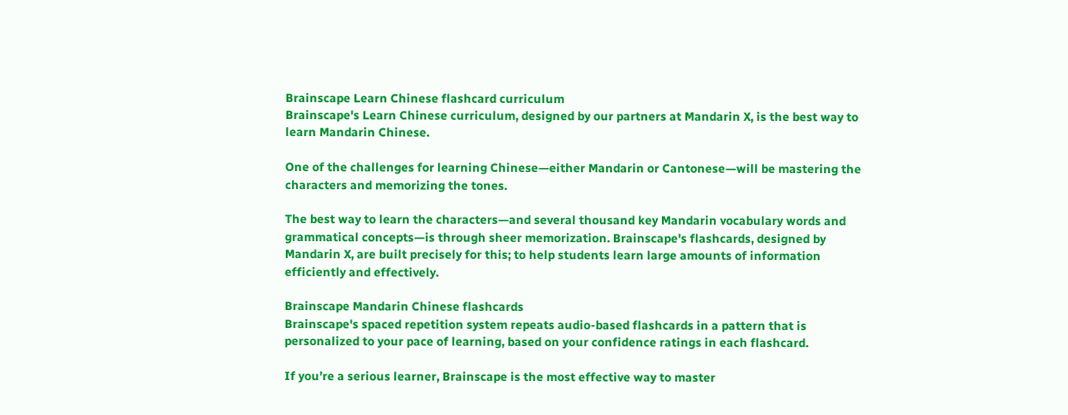Brainscape Learn Chinese flashcard curriculum
Brainscape's Learn Chinese curriculum, designed by our partners at Mandarin X, is the best way to learn Mandarin Chinese.

One of the challenges for learning Chinese—either Mandarin or Cantonese—will be mastering the characters and memorizing the tones.

The best way to learn the characters—and several thousand key Mandarin vocabulary words and grammatical concepts—is through sheer memorization. Brainscape's flashcards, designed by Mandarin X, are built precisely for this; to help students learn large amounts of information efficiently and effectively.

Brainscape Mandarin Chinese flashcards
Brainscape's spaced repetition system repeats audio-based flashcards in a pattern that is personalized to your pace of learning, based on your confidence ratings in each flashcard.

If you’re a serious learner, Brainscape is the most effective way to master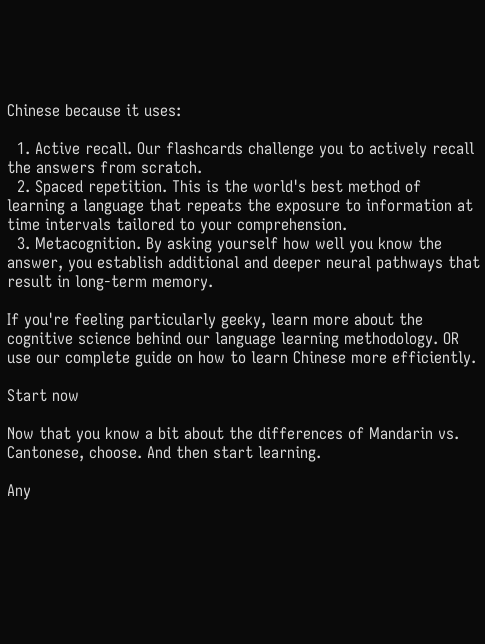Chinese because it uses:

  1. Active recall. Our flashcards challenge you to actively recall the answers from scratch.
  2. Spaced repetition. This is the world's best method of learning a language that repeats the exposure to information at time intervals tailored to your comprehension.
  3. Metacognition. By asking yourself how well you know the answer, you establish additional and deeper neural pathways that result in long-term memory.

If you're feeling particularly geeky, learn more about the cognitive science behind our language learning methodology. OR use our complete guide on how to learn Chinese more efficiently.

Start now

Now that you know a bit about the differences of Mandarin vs. Cantonese, choose. And then start learning.

Any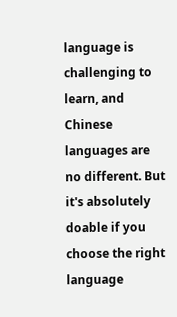language is challenging to learn, and Chinese languages are no different. But it's absolutely doable if you choose the right language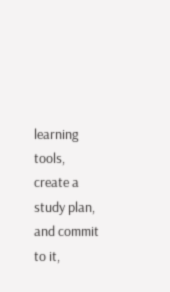learning tools, create a study plan, and commit to it,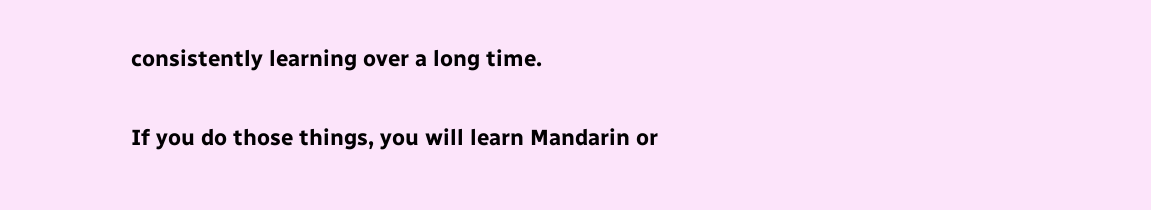consistently learning over a long time.

If you do those things, you will learn Mandarin or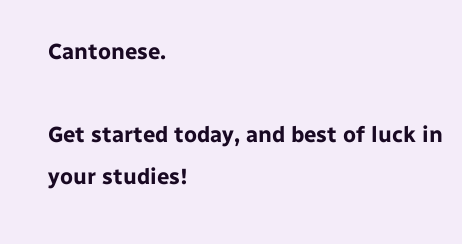Cantonese.

Get started today, and best of luck in your studies!